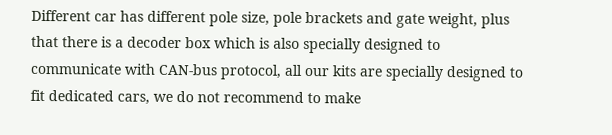Different car has different pole size, pole brackets and gate weight, plus that there is a decoder box which is also specially designed to communicate with CAN-bus protocol, all our kits are specially designed to fit dedicated cars, we do not recommend to make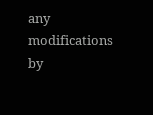any modifications by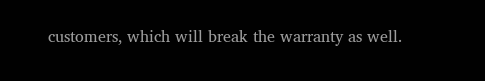customers, which will break the warranty as well.